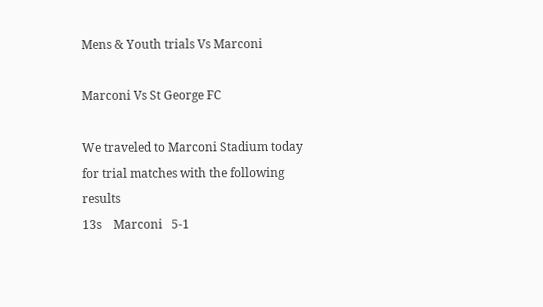Mens & Youth trials Vs Marconi

Marconi Vs St George FC

We traveled to Marconi Stadium today for trial matches with the following results
13s    Marconi   5-1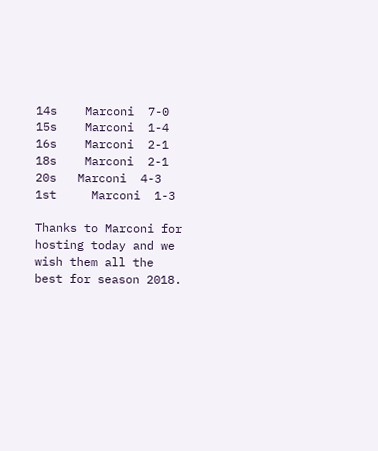14s    Marconi  7-0
15s    Marconi  1-4
16s    Marconi  2-1
18s    Marconi  2-1
20s   Marconi  4-3
1st     Marconi  1-3

Thanks to Marconi for hosting today and we wish them all the best for season 2018.